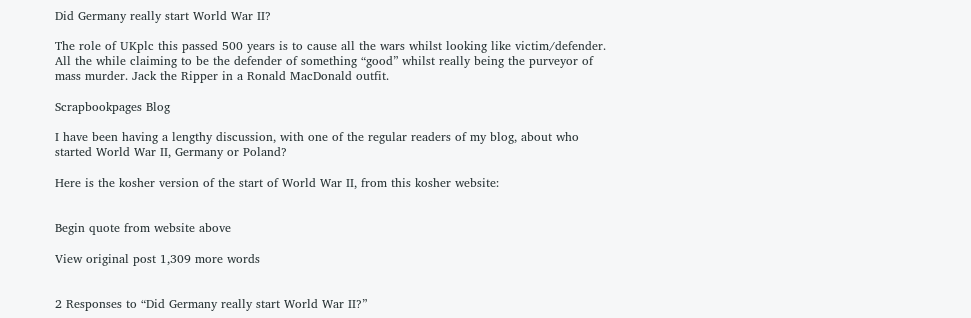Did Germany really start World War II?

The role of UKplc this passed 500 years is to cause all the wars whilst looking like victim/defender. All the while claiming to be the defender of something “good” whilst really being the purveyor of mass murder. Jack the Ripper in a Ronald MacDonald outfit.

Scrapbookpages Blog

I have been having a lengthy discussion, with one of the regular readers of my blog, about who started World War II, Germany or Poland?

Here is the kosher version of the start of World War II, from this kosher website:


Begin quote from website above

View original post 1,309 more words


2 Responses to “Did Germany really start World War II?”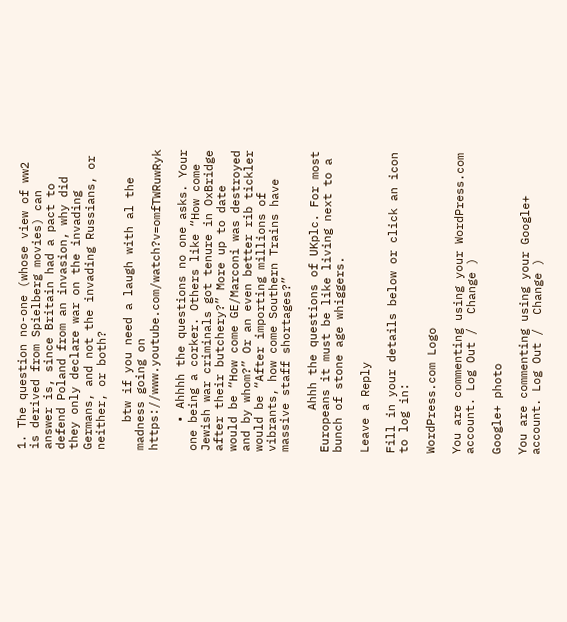1. The question no-one (whose view of ww2 is derived from Spielberg movies) can answer is, since Britain had a pact to defend Poland from an invasion, why did they only declare war on the invading Germans, and not the invading Russians, or neither, or both?

    btw if you need a laugh with al the madness going on https://www.youtube.com/watch?v=omfTWRuwRyk

    • Ahhhh the questions no one asks. Your one being a corker. Others like “How come Jewish war criminals got tenure in OxBridge after their butchery?” More up to date would be “How come GE/Marconi was destroyed and by whom?” Or an even better rib tickler would be “After importing millions of vibrants, how come Southern Trains have massive staff shortages?”

      Ahhh the questions of UKplc. For most Europeans it must be like living next to a bunch of stone age whiggers.

Leave a Reply

Fill in your details below or click an icon to log in:

WordPress.com Logo

You are commenting using your WordPress.com account. Log Out /  Change )

Google+ photo

You are commenting using your Google+ account. Log Out /  Change )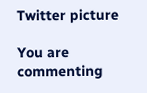Twitter picture

You are commenting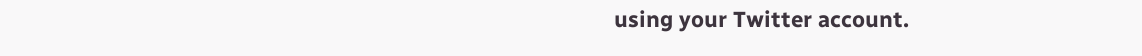using your Twitter account.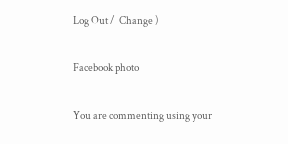Log Out /  Change )

Facebook photo

You are commenting using your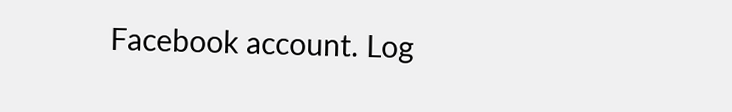Facebook account. Log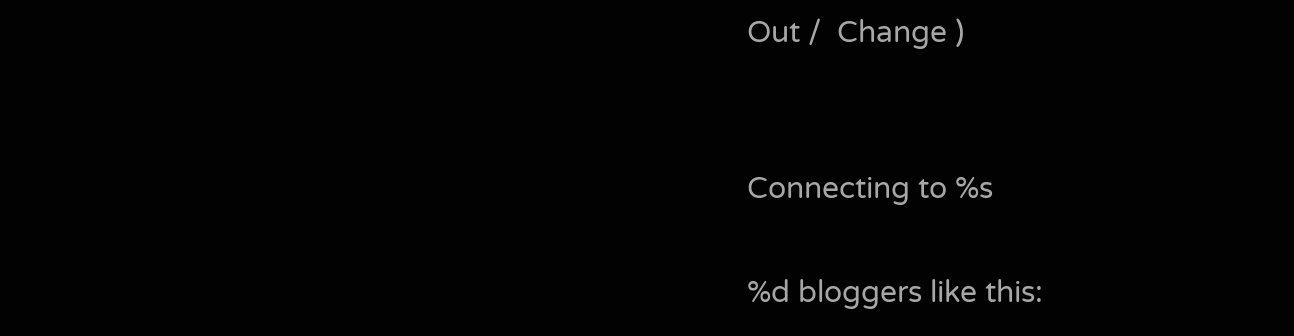Out /  Change )


Connecting to %s

%d bloggers like this: